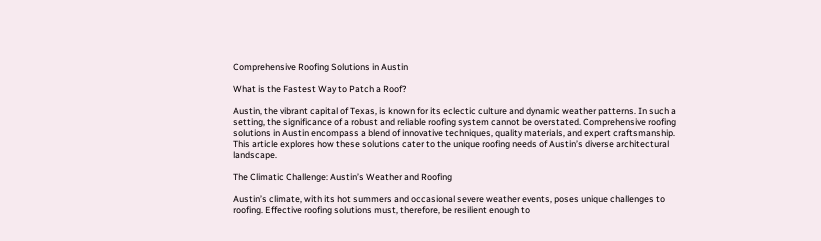Comprehensive Roofing Solutions in Austin

What is the Fastest Way to Patch a Roof?

Austin, the vibrant capital of Texas, is known for its eclectic culture and dynamic weather patterns. In such a setting, the significance of a robust and reliable roofing system cannot be overstated. Comprehensive roofing solutions in Austin encompass a blend of innovative techniques, quality materials, and expert craftsmanship. This article explores how these solutions cater to the unique roofing needs of Austin’s diverse architectural landscape.

The Climatic Challenge: Austin’s Weather and Roofing

Austin’s climate, with its hot summers and occasional severe weather events, poses unique challenges to roofing. Effective roofing solutions must, therefore, be resilient enough to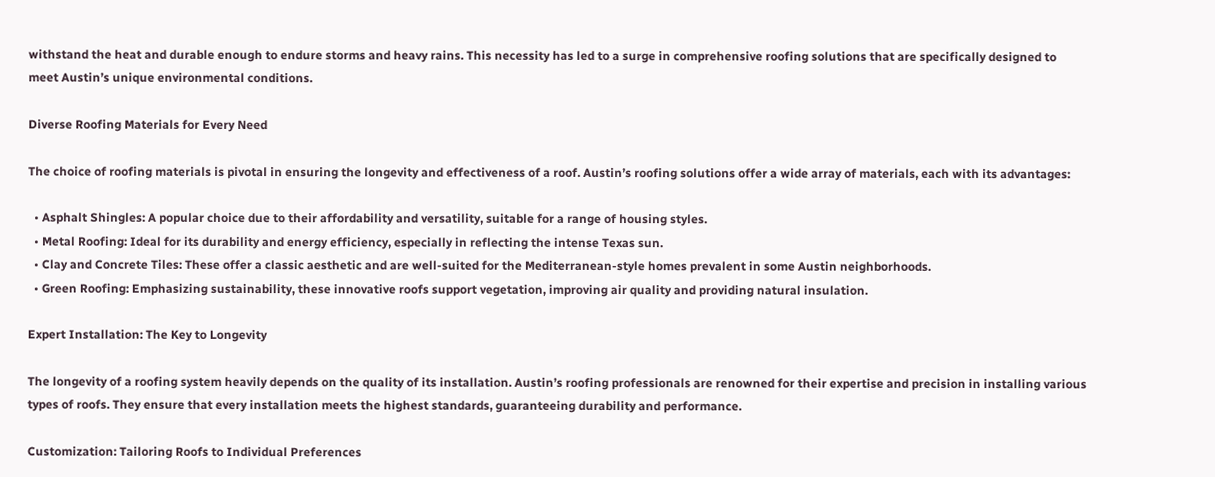withstand the heat and durable enough to endure storms and heavy rains. This necessity has led to a surge in comprehensive roofing solutions that are specifically designed to meet Austin’s unique environmental conditions.

Diverse Roofing Materials for Every Need

The choice of roofing materials is pivotal in ensuring the longevity and effectiveness of a roof. Austin’s roofing solutions offer a wide array of materials, each with its advantages:

  • Asphalt Shingles: A popular choice due to their affordability and versatility, suitable for a range of housing styles.
  • Metal Roofing: Ideal for its durability and energy efficiency, especially in reflecting the intense Texas sun.
  • Clay and Concrete Tiles: These offer a classic aesthetic and are well-suited for the Mediterranean-style homes prevalent in some Austin neighborhoods.
  • Green Roofing: Emphasizing sustainability, these innovative roofs support vegetation, improving air quality and providing natural insulation.

Expert Installation: The Key to Longevity

The longevity of a roofing system heavily depends on the quality of its installation. Austin’s roofing professionals are renowned for their expertise and precision in installing various types of roofs. They ensure that every installation meets the highest standards, guaranteeing durability and performance.

Customization: Tailoring Roofs to Individual Preferences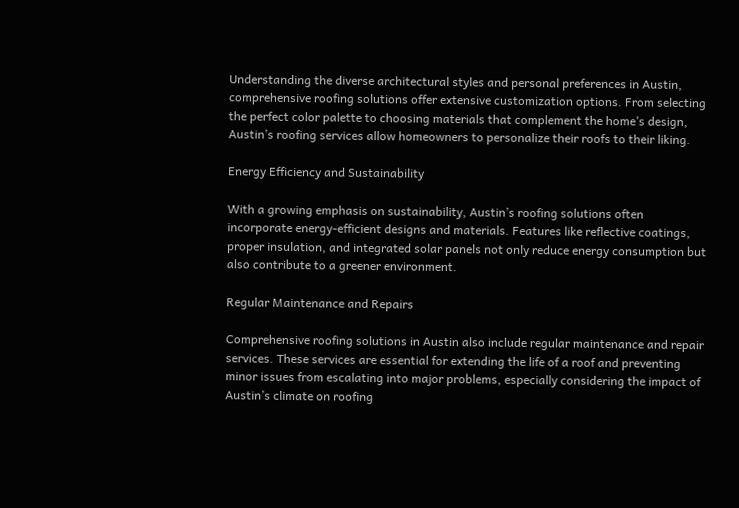Understanding the diverse architectural styles and personal preferences in Austin, comprehensive roofing solutions offer extensive customization options. From selecting the perfect color palette to choosing materials that complement the home’s design, Austin’s roofing services allow homeowners to personalize their roofs to their liking.

Energy Efficiency and Sustainability

With a growing emphasis on sustainability, Austin’s roofing solutions often incorporate energy-efficient designs and materials. Features like reflective coatings, proper insulation, and integrated solar panels not only reduce energy consumption but also contribute to a greener environment.

Regular Maintenance and Repairs

Comprehensive roofing solutions in Austin also include regular maintenance and repair services. These services are essential for extending the life of a roof and preventing minor issues from escalating into major problems, especially considering the impact of Austin’s climate on roofing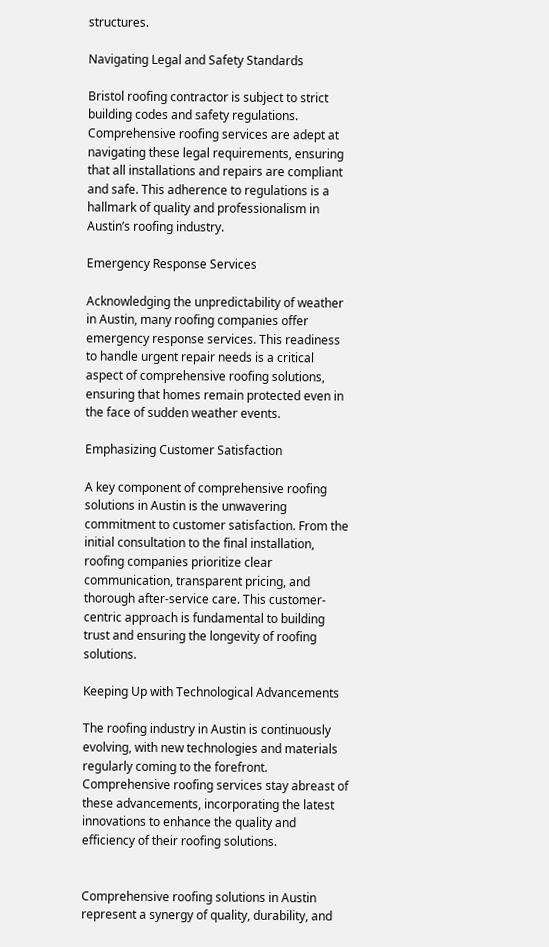structures.

Navigating Legal and Safety Standards

Bristol roofing contractor is subject to strict building codes and safety regulations. Comprehensive roofing services are adept at navigating these legal requirements, ensuring that all installations and repairs are compliant and safe. This adherence to regulations is a hallmark of quality and professionalism in Austin’s roofing industry.

Emergency Response Services

Acknowledging the unpredictability of weather in Austin, many roofing companies offer emergency response services. This readiness to handle urgent repair needs is a critical aspect of comprehensive roofing solutions, ensuring that homes remain protected even in the face of sudden weather events.

Emphasizing Customer Satisfaction

A key component of comprehensive roofing solutions in Austin is the unwavering commitment to customer satisfaction. From the initial consultation to the final installation, roofing companies prioritize clear communication, transparent pricing, and thorough after-service care. This customer-centric approach is fundamental to building trust and ensuring the longevity of roofing solutions.

Keeping Up with Technological Advancements

The roofing industry in Austin is continuously evolving, with new technologies and materials regularly coming to the forefront. Comprehensive roofing services stay abreast of these advancements, incorporating the latest innovations to enhance the quality and efficiency of their roofing solutions.


Comprehensive roofing solutions in Austin represent a synergy of quality, durability, and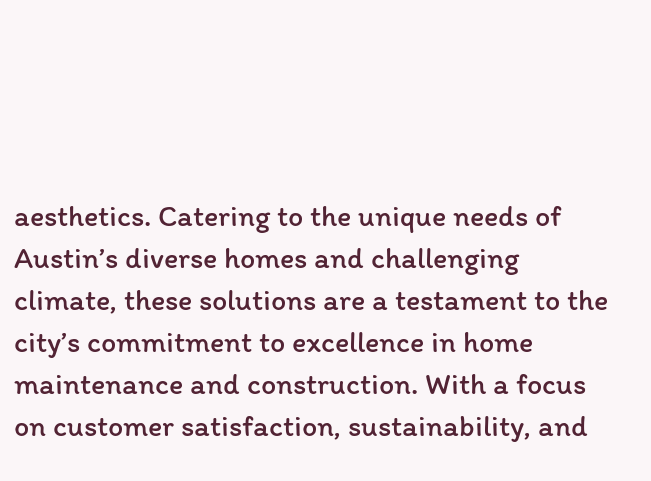aesthetics. Catering to the unique needs of Austin’s diverse homes and challenging climate, these solutions are a testament to the city’s commitment to excellence in home maintenance and construction. With a focus on customer satisfaction, sustainability, and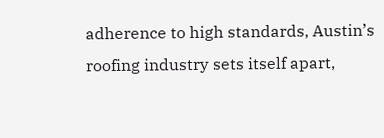adherence to high standards, Austin’s roofing industry sets itself apart,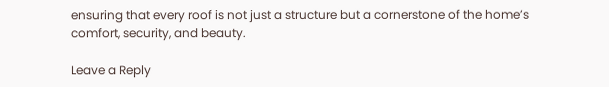ensuring that every roof is not just a structure but a cornerstone of the home’s comfort, security, and beauty.

Leave a Reply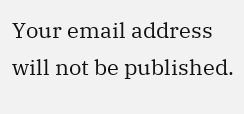Your email address will not be published.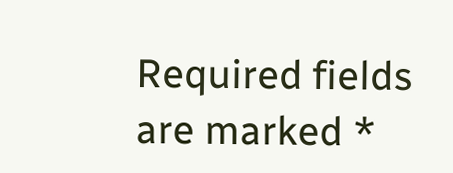Required fields are marked *